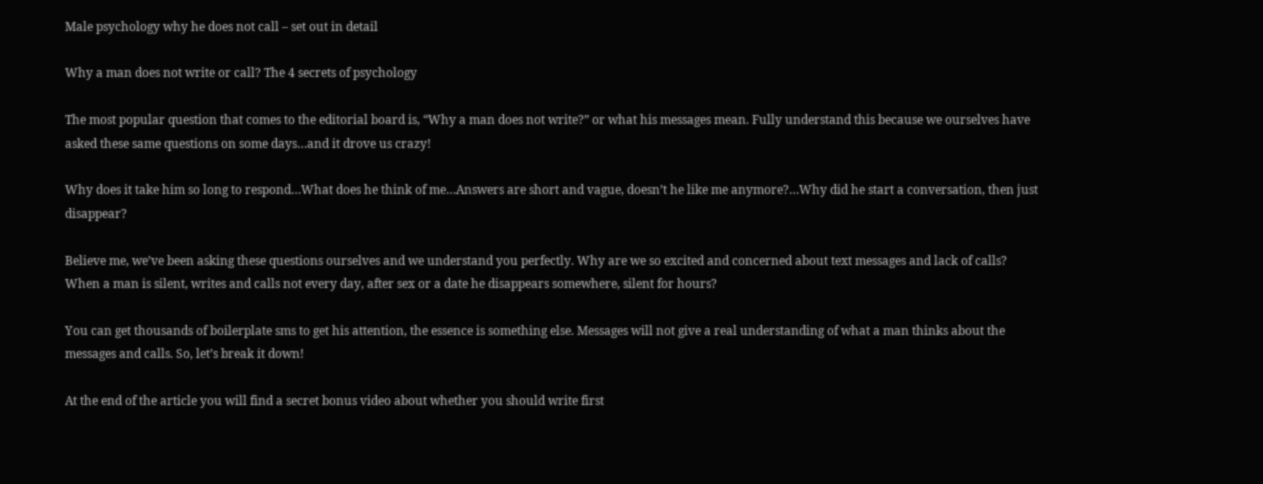Male psychology why he does not call – set out in detail

Why a man does not write or call? The 4 secrets of psychology

The most popular question that comes to the editorial board is, “Why a man does not write?” or what his messages mean. Fully understand this because we ourselves have asked these same questions on some days…and it drove us crazy!

Why does it take him so long to respond…What does he think of me…Answers are short and vague, doesn’t he like me anymore?…Why did he start a conversation, then just disappear?

Believe me, we’ve been asking these questions ourselves and we understand you perfectly. Why are we so excited and concerned about text messages and lack of calls? When a man is silent, writes and calls not every day, after sex or a date he disappears somewhere, silent for hours?

You can get thousands of boilerplate sms to get his attention, the essence is something else. Messages will not give a real understanding of what a man thinks about the messages and calls. So, let’s break it down!

At the end of the article you will find a secret bonus video about whether you should write first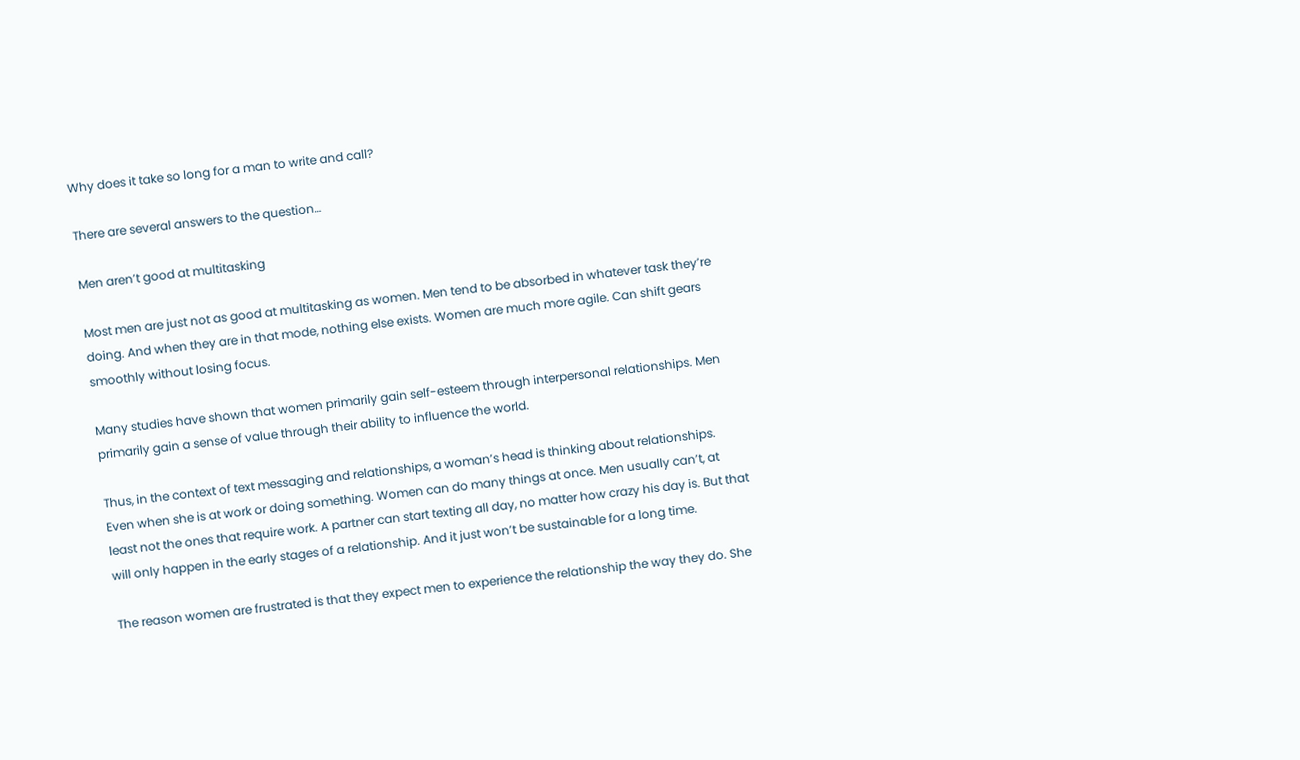Why does it take so long for a man to write and call?

There are several answers to the question…

Men aren’t good at multitasking

Most men are just not as good at multitasking as women. Men tend to be absorbed in whatever task they’re doing. And when they are in that mode, nothing else exists. Women are much more agile. Can shift gears smoothly without losing focus.

Many studies have shown that women primarily gain self-esteem through interpersonal relationships. Men primarily gain a sense of value through their ability to influence the world.

Thus, in the context of text messaging and relationships, a woman’s head is thinking about relationships. Even when she is at work or doing something. Women can do many things at once. Men usually can’t, at least not the ones that require work. A partner can start texting all day, no matter how crazy his day is. But that will only happen in the early stages of a relationship. And it just won’t be sustainable for a long time.

The reason women are frustrated is that they expect men to experience the relationship the way they do. She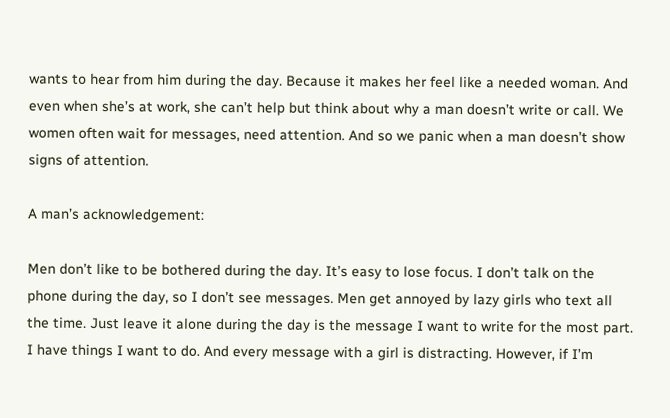wants to hear from him during the day. Because it makes her feel like a needed woman. And even when she’s at work, she can’t help but think about why a man doesn’t write or call. We women often wait for messages, need attention. And so we panic when a man doesn’t show signs of attention.

A man’s acknowledgement:

Men don’t like to be bothered during the day. It’s easy to lose focus. I don’t talk on the phone during the day, so I don’t see messages. Men get annoyed by lazy girls who text all the time. Just leave it alone during the day is the message I want to write for the most part. I have things I want to do. And every message with a girl is distracting. However, if I’m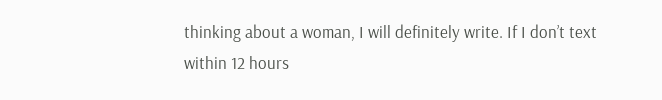thinking about a woman, I will definitely write. If I don’t text within 12 hours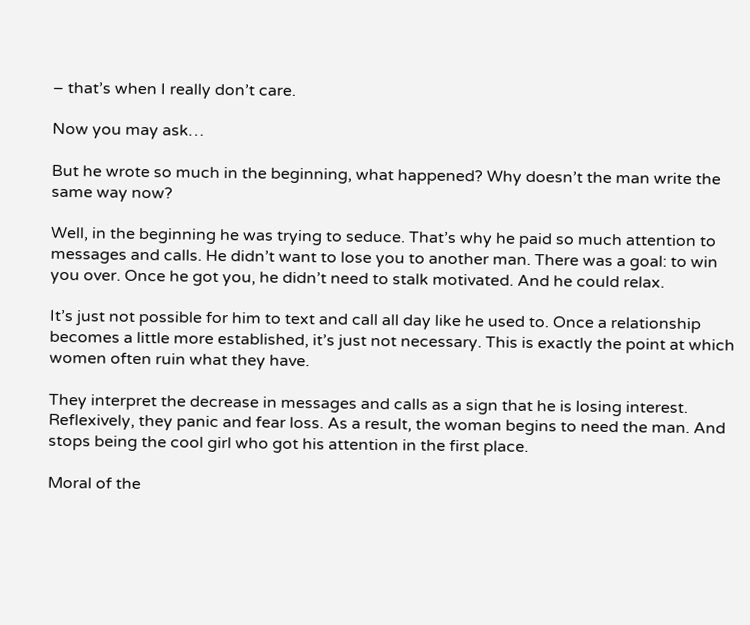– that’s when I really don’t care.

Now you may ask…

But he wrote so much in the beginning, what happened? Why doesn’t the man write the same way now?

Well, in the beginning he was trying to seduce. That’s why he paid so much attention to messages and calls. He didn’t want to lose you to another man. There was a goal: to win you over. Once he got you, he didn’t need to stalk motivated. And he could relax.

It’s just not possible for him to text and call all day like he used to. Once a relationship becomes a little more established, it’s just not necessary. This is exactly the point at which women often ruin what they have.

They interpret the decrease in messages and calls as a sign that he is losing interest. Reflexively, they panic and fear loss. As a result, the woman begins to need the man. And stops being the cool girl who got his attention in the first place.

Moral of the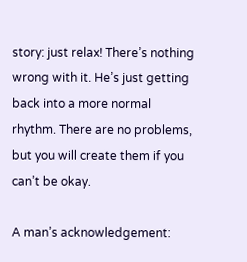story: just relax! There’s nothing wrong with it. He’s just getting back into a more normal rhythm. There are no problems, but you will create them if you can’t be okay.

A man’s acknowledgement: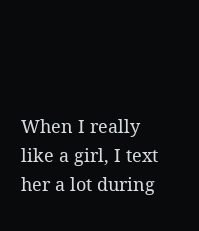When I really like a girl, I text her a lot during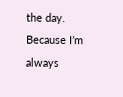the day. Because I’m always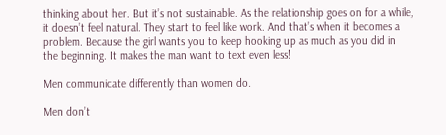thinking about her. But it’s not sustainable. As the relationship goes on for a while, it doesn’t feel natural. They start to feel like work. And that’s when it becomes a problem. Because the girl wants you to keep hooking up as much as you did in the beginning. It makes the man want to text even less!

Men communicate differently than women do.

Men don’t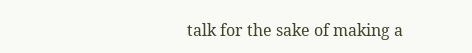talk for the sake of making a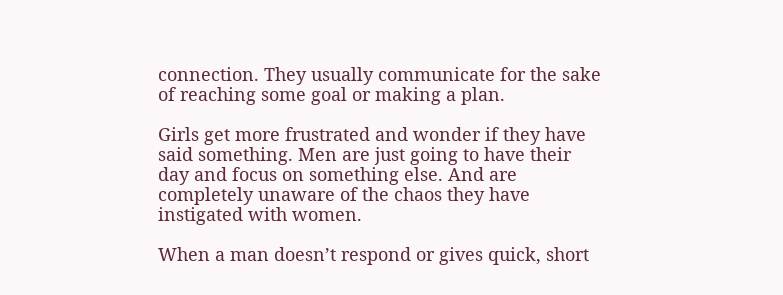connection. They usually communicate for the sake of reaching some goal or making a plan.

Girls get more frustrated and wonder if they have said something. Men are just going to have their day and focus on something else. And are completely unaware of the chaos they have instigated with women.

When a man doesn’t respond or gives quick, short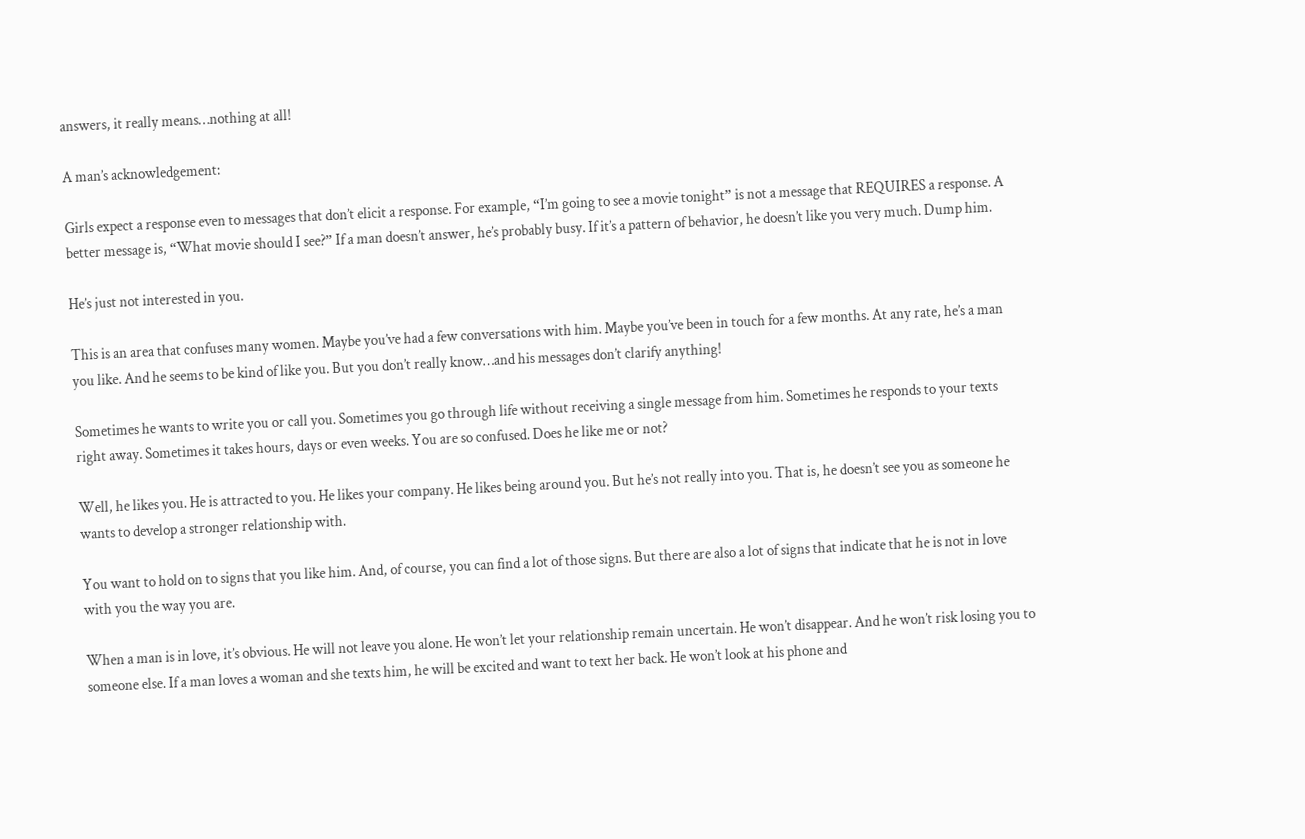answers, it really means…nothing at all!

A man’s acknowledgement:

Girls expect a response even to messages that don’t elicit a response. For example, “I’m going to see a movie tonight” is not a message that REQUIRES a response. A better message is, “What movie should I see?” If a man doesn’t answer, he’s probably busy. If it’s a pattern of behavior, he doesn’t like you very much. Dump him.

He’s just not interested in you.

This is an area that confuses many women. Maybe you’ve had a few conversations with him. Maybe you’ve been in touch for a few months. At any rate, he’s a man you like. And he seems to be kind of like you. But you don’t really know…and his messages don’t clarify anything!

Sometimes he wants to write you or call you. Sometimes you go through life without receiving a single message from him. Sometimes he responds to your texts right away. Sometimes it takes hours, days or even weeks. You are so confused. Does he like me or not?

Well, he likes you. He is attracted to you. He likes your company. He likes being around you. But he’s not really into you. That is, he doesn’t see you as someone he wants to develop a stronger relationship with.

You want to hold on to signs that you like him. And, of course, you can find a lot of those signs. But there are also a lot of signs that indicate that he is not in love with you the way you are.

When a man is in love, it’s obvious. He will not leave you alone. He won’t let your relationship remain uncertain. He won’t disappear. And he won’t risk losing you to someone else. If a man loves a woman and she texts him, he will be excited and want to text her back. He won’t look at his phone and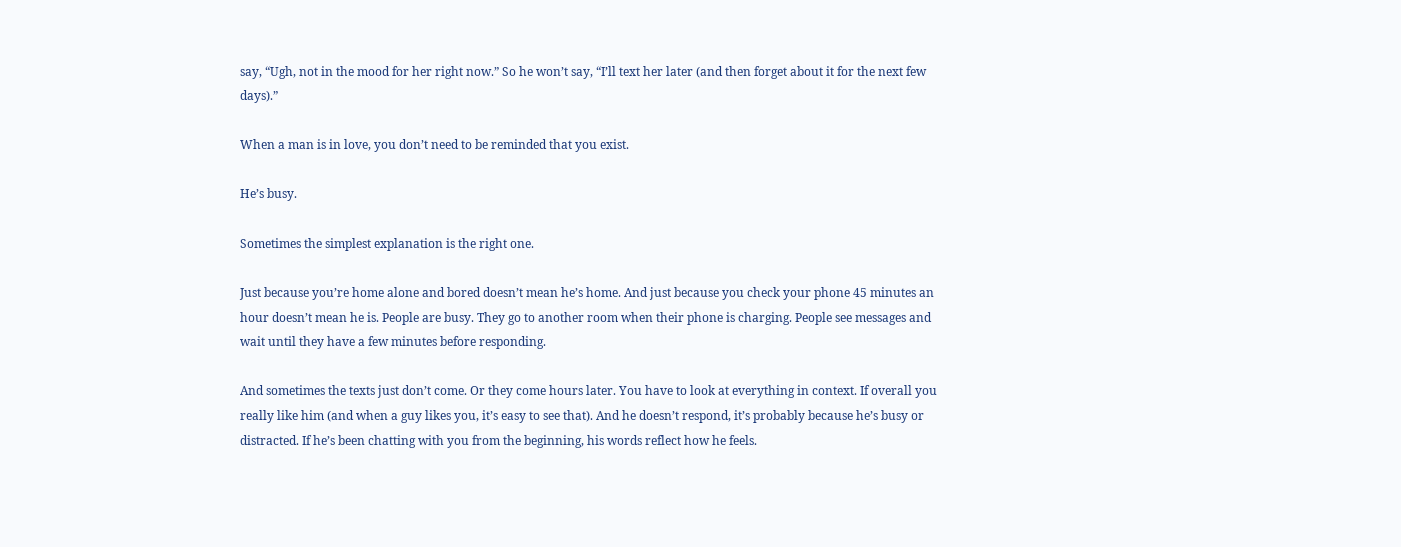say, “Ugh, not in the mood for her right now.” So he won’t say, “I’ll text her later (and then forget about it for the next few days).”

When a man is in love, you don’t need to be reminded that you exist.

He’s busy.

Sometimes the simplest explanation is the right one.

Just because you’re home alone and bored doesn’t mean he’s home. And just because you check your phone 45 minutes an hour doesn’t mean he is. People are busy. They go to another room when their phone is charging. People see messages and wait until they have a few minutes before responding.

And sometimes the texts just don’t come. Or they come hours later. You have to look at everything in context. If overall you really like him (and when a guy likes you, it’s easy to see that). And he doesn’t respond, it’s probably because he’s busy or distracted. If he’s been chatting with you from the beginning, his words reflect how he feels.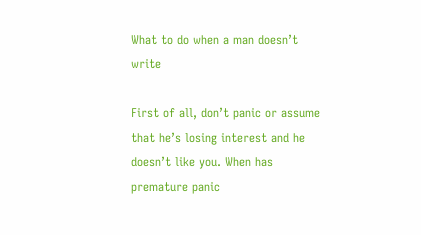What to do when a man doesn’t write

First of all, don’t panic or assume that he’s losing interest and he doesn’t like you. When has premature panic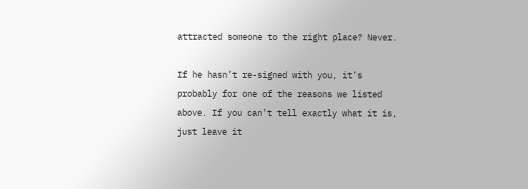attracted someone to the right place? Never.

If he hasn’t re-signed with you, it’s probably for one of the reasons we listed above. If you can’t tell exactly what it is, just leave it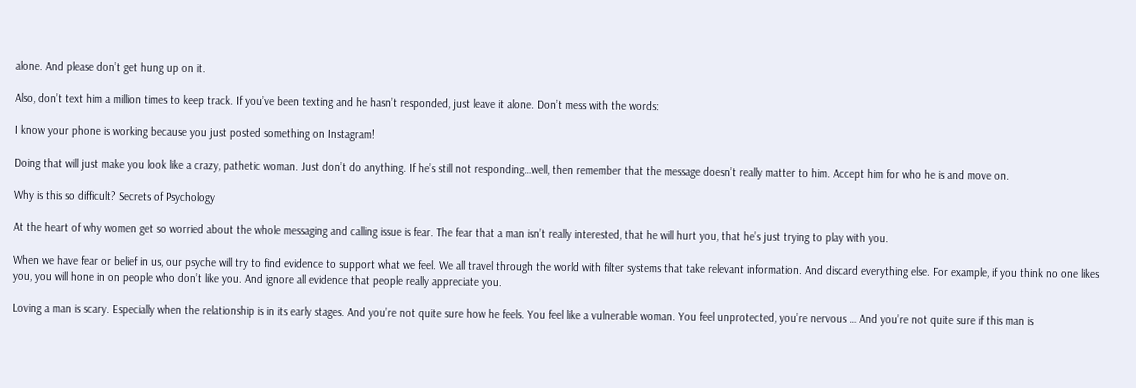alone. And please don’t get hung up on it.

Also, don’t text him a million times to keep track. If you’ve been texting and he hasn’t responded, just leave it alone. Don’t mess with the words:

I know your phone is working because you just posted something on Instagram!

Doing that will just make you look like a crazy, pathetic woman. Just don’t do anything. If he’s still not responding…well, then remember that the message doesn’t really matter to him. Accept him for who he is and move on.

Why is this so difficult? Secrets of Psychology

At the heart of why women get so worried about the whole messaging and calling issue is fear. The fear that a man isn’t really interested, that he will hurt you, that he’s just trying to play with you.

When we have fear or belief in us, our psyche will try to find evidence to support what we feel. We all travel through the world with filter systems that take relevant information. And discard everything else. For example, if you think no one likes you, you will hone in on people who don’t like you. And ignore all evidence that people really appreciate you.

Loving a man is scary. Especially when the relationship is in its early stages. And you’re not quite sure how he feels. You feel like a vulnerable woman. You feel unprotected, you’re nervous … And you’re not quite sure if this man is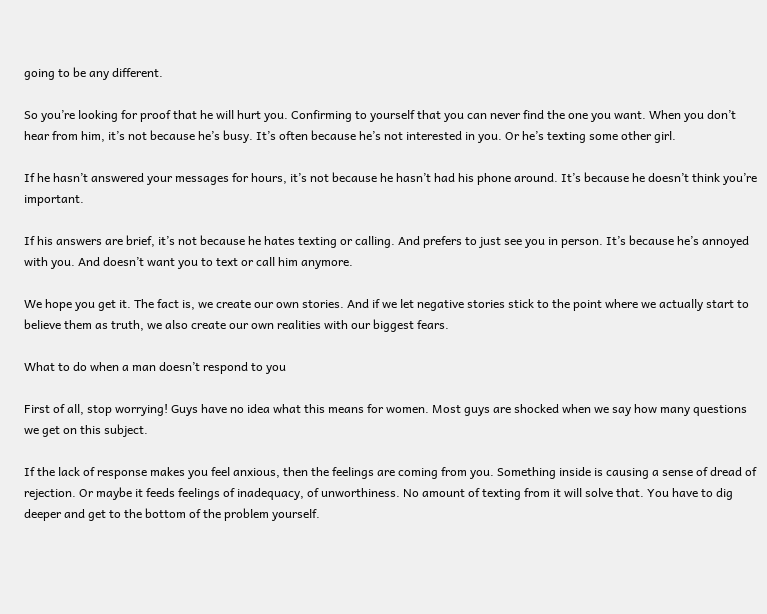going to be any different.

So you’re looking for proof that he will hurt you. Confirming to yourself that you can never find the one you want. When you don’t hear from him, it’s not because he’s busy. It’s often because he’s not interested in you. Or he’s texting some other girl.

If he hasn’t answered your messages for hours, it’s not because he hasn’t had his phone around. It’s because he doesn’t think you’re important.

If his answers are brief, it’s not because he hates texting or calling. And prefers to just see you in person. It’s because he’s annoyed with you. And doesn’t want you to text or call him anymore.

We hope you get it. The fact is, we create our own stories. And if we let negative stories stick to the point where we actually start to believe them as truth, we also create our own realities with our biggest fears.

What to do when a man doesn’t respond to you

First of all, stop worrying! Guys have no idea what this means for women. Most guys are shocked when we say how many questions we get on this subject.

If the lack of response makes you feel anxious, then the feelings are coming from you. Something inside is causing a sense of dread of rejection. Or maybe it feeds feelings of inadequacy, of unworthiness. No amount of texting from it will solve that. You have to dig deeper and get to the bottom of the problem yourself.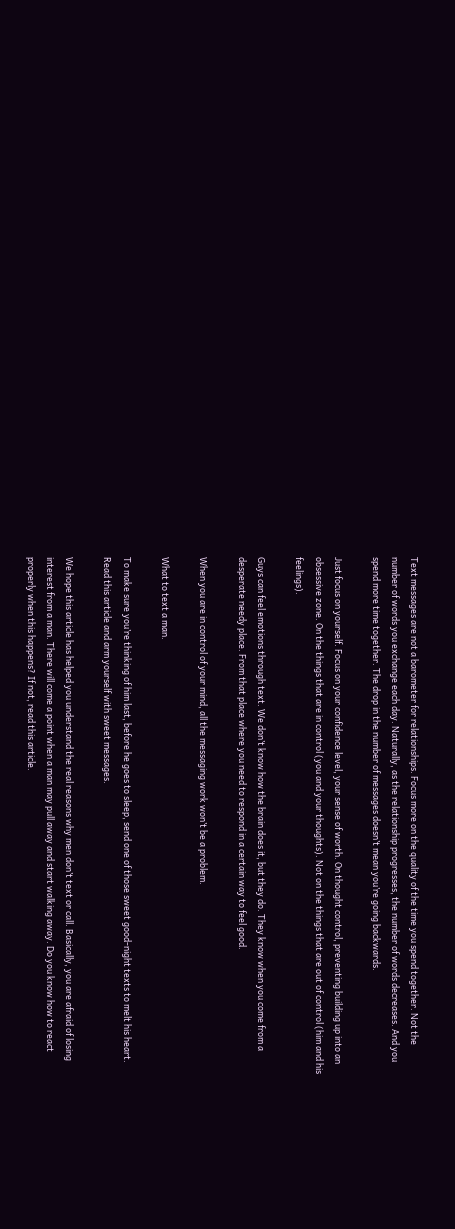Text messages are not a barometer for relationships. Focus more on the quality of the time you spend together. Not the number of words you exchange each day. Naturally, as the relationship progresses, the number of words decreases. And you spend more time together. The drop in the number of messages doesn’t mean you’re going backwards.

Just focus on yourself. Focus on your confidence level, your sense of worth. On thought control, preventing building up into an obsessive zone. On the things that are in control (you and your thoughts). Not on the things that are out of control (him and his feelings).

Guys can feel emotions through text. We don’t know how the brain does it, but they do. They know when you come from a desperate needy place. From that place where you need to respond in a certain way to feel good.

When you are in control of your mind, all the messaging work won’t be a problem.

What to text a man.

To make sure you’re thinking of him last, before he goes to sleep, send one of those sweet good-night texts to melt his heart. Read this article and arm yourself with sweet messages.

We hope this article has helped you understand the real reasons why men don’t text or call. Basically, you are afraid of losing interest from a man. There will come a point when a man may pull away and start walking away. Do you know how to react properly when this happens? If not, read this article.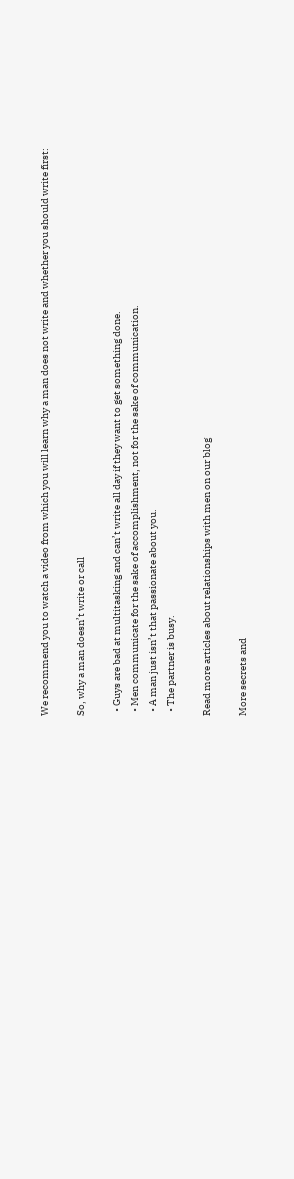We recommend you to watch a video from which you will learn why a man does not write and whether you should write first:

So, why a man doesn’t write or call

  • Guys are bad at multitasking and can’t write all day if they want to get something done.
  • Men communicate for the sake of accomplishment, not for the sake of communication.
  • A man just isn’t that passionate about you.
  • The partner is busy.

Read more articles about relationships with men on our blog

More secrets and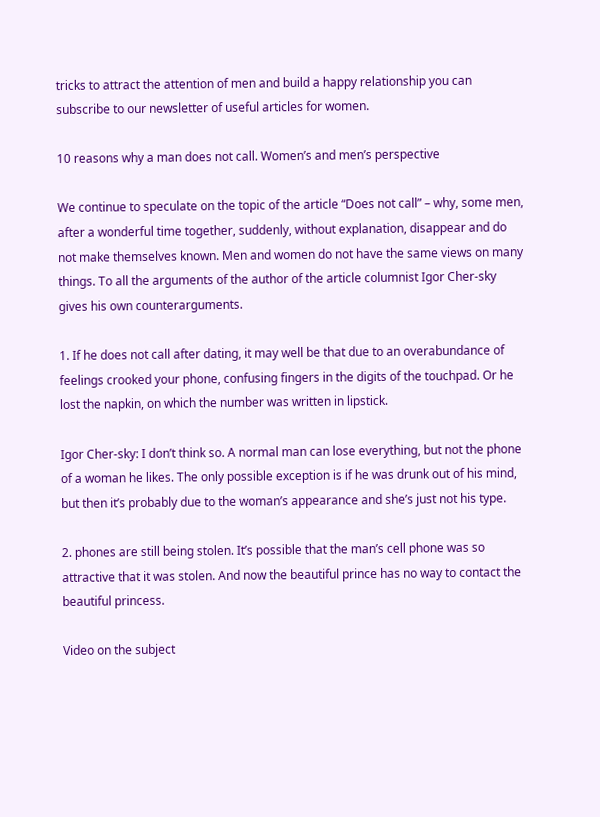tricks to attract the attention of men and build a happy relationship you can subscribe to our newsletter of useful articles for women.

10 reasons why a man does not call. Women’s and men’s perspective

We continue to speculate on the topic of the article “Does not call” – why, some men, after a wonderful time together, suddenly, without explanation, disappear and do not make themselves known. Men and women do not have the same views on many things. To all the arguments of the author of the article columnist Igor Cher-sky gives his own counterarguments.

1. If he does not call after dating, it may well be that due to an overabundance of feelings crooked your phone, confusing fingers in the digits of the touchpad. Or he lost the napkin, on which the number was written in lipstick.

Igor Cher-sky: I don’t think so. A normal man can lose everything, but not the phone of a woman he likes. The only possible exception is if he was drunk out of his mind, but then it’s probably due to the woman’s appearance and she’s just not his type.

2. phones are still being stolen. It’s possible that the man’s cell phone was so attractive that it was stolen. And now the beautiful prince has no way to contact the beautiful princess.

Video on the subject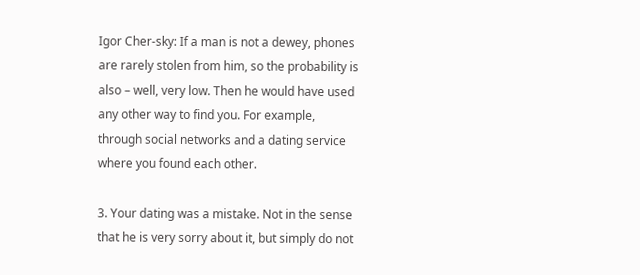Igor Cher-sky: If a man is not a dewey, phones are rarely stolen from him, so the probability is also – well, very low. Then he would have used any other way to find you. For example, through social networks and a dating service where you found each other.

3. Your dating was a mistake. Not in the sense that he is very sorry about it, but simply do not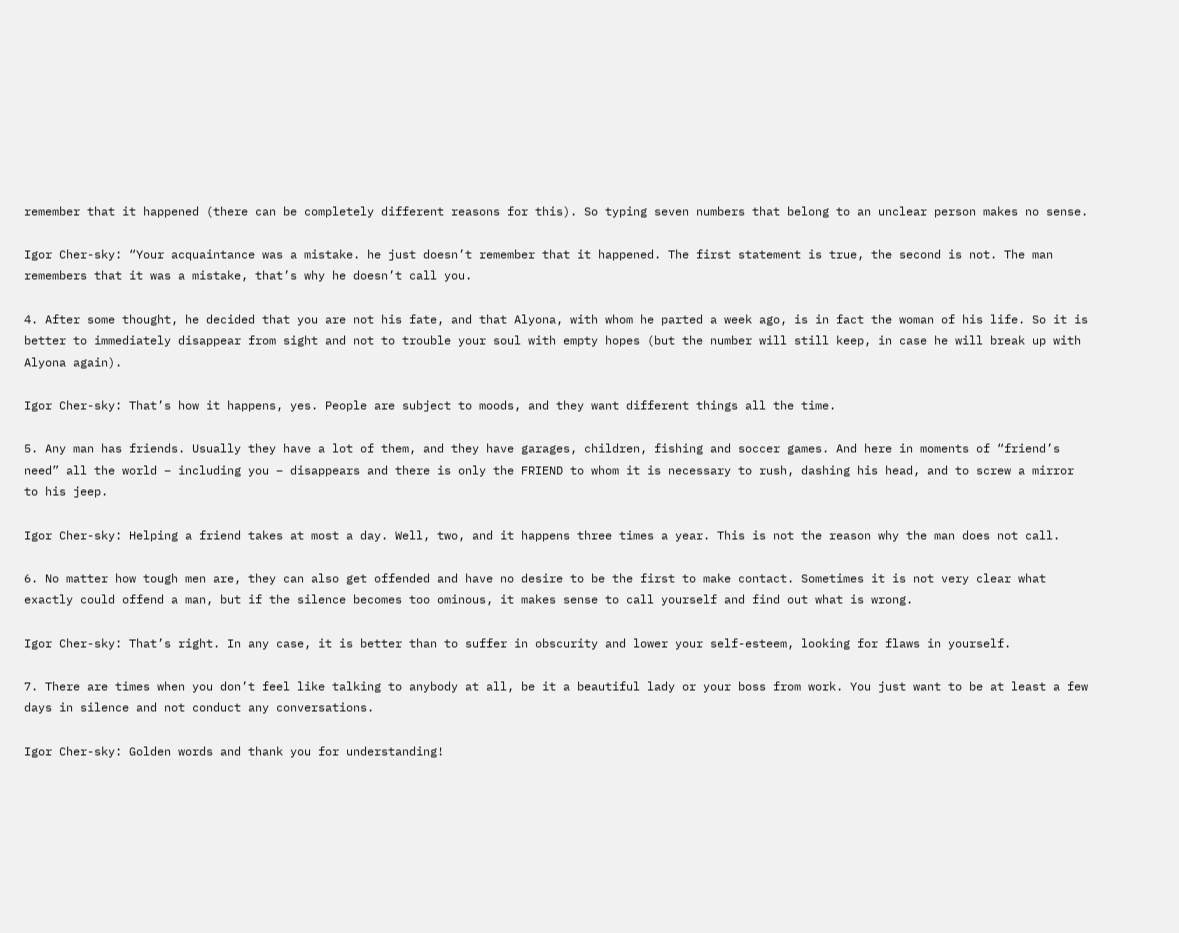remember that it happened (there can be completely different reasons for this). So typing seven numbers that belong to an unclear person makes no sense.

Igor Cher-sky: “Your acquaintance was a mistake. he just doesn’t remember that it happened. The first statement is true, the second is not. The man remembers that it was a mistake, that’s why he doesn’t call you.

4. After some thought, he decided that you are not his fate, and that Alyona, with whom he parted a week ago, is in fact the woman of his life. So it is better to immediately disappear from sight and not to trouble your soul with empty hopes (but the number will still keep, in case he will break up with Alyona again).

Igor Cher-sky: That’s how it happens, yes. People are subject to moods, and they want different things all the time.

5. Any man has friends. Usually they have a lot of them, and they have garages, children, fishing and soccer games. And here in moments of “friend’s need” all the world – including you – disappears and there is only the FRIEND to whom it is necessary to rush, dashing his head, and to screw a mirror to his jeep.

Igor Cher-sky: Helping a friend takes at most a day. Well, two, and it happens three times a year. This is not the reason why the man does not call.

6. No matter how tough men are, they can also get offended and have no desire to be the first to make contact. Sometimes it is not very clear what exactly could offend a man, but if the silence becomes too ominous, it makes sense to call yourself and find out what is wrong.

Igor Cher-sky: That’s right. In any case, it is better than to suffer in obscurity and lower your self-esteem, looking for flaws in yourself.

7. There are times when you don’t feel like talking to anybody at all, be it a beautiful lady or your boss from work. You just want to be at least a few days in silence and not conduct any conversations.

Igor Cher-sky: Golden words and thank you for understanding!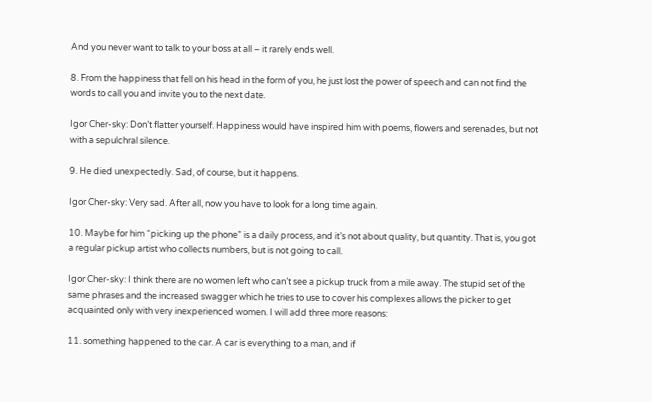And you never want to talk to your boss at all – it rarely ends well.

8. From the happiness that fell on his head in the form of you, he just lost the power of speech and can not find the words to call you and invite you to the next date.

Igor Cher-sky: Don’t flatter yourself. Happiness would have inspired him with poems, flowers and serenades, but not with a sepulchral silence.

9. He died unexpectedly. Sad, of course, but it happens.

Igor Cher-sky: Very sad. After all, now you have to look for a long time again.

10. Maybe for him “picking up the phone” is a daily process, and it’s not about quality, but quantity. That is, you got a regular pickup artist who collects numbers, but is not going to call.

Igor Cher-sky: I think there are no women left who can’t see a pickup truck from a mile away. The stupid set of the same phrases and the increased swagger which he tries to use to cover his complexes allows the picker to get acquainted only with very inexperienced women. I will add three more reasons:

11. something happened to the car. A car is everything to a man, and if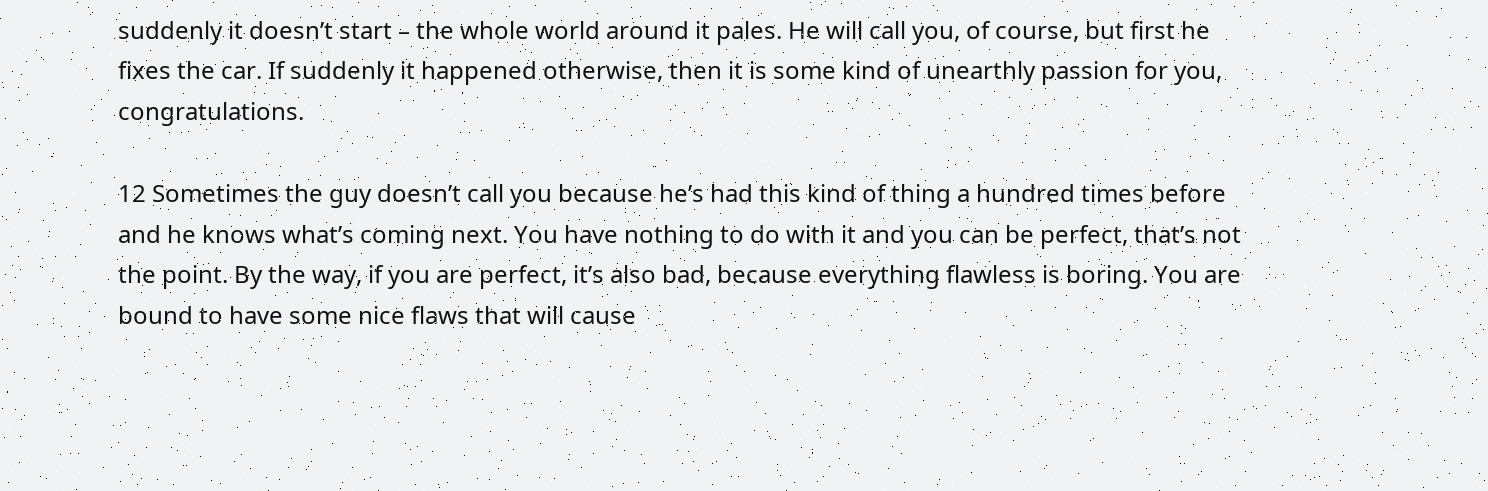suddenly it doesn’t start – the whole world around it pales. He will call you, of course, but first he fixes the car. If suddenly it happened otherwise, then it is some kind of unearthly passion for you, congratulations.

12 Sometimes the guy doesn’t call you because he’s had this kind of thing a hundred times before and he knows what’s coming next. You have nothing to do with it and you can be perfect, that’s not the point. By the way, if you are perfect, it’s also bad, because everything flawless is boring. You are bound to have some nice flaws that will cause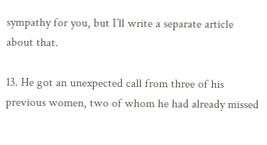sympathy for you, but I’ll write a separate article about that.

13. He got an unexpected call from three of his previous women, two of whom he had already missed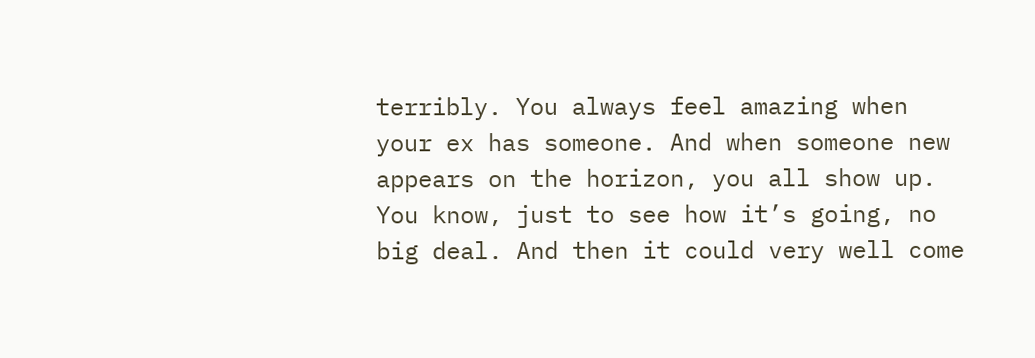terribly. You always feel amazing when your ex has someone. And when someone new appears on the horizon, you all show up. You know, just to see how it’s going, no big deal. And then it could very well come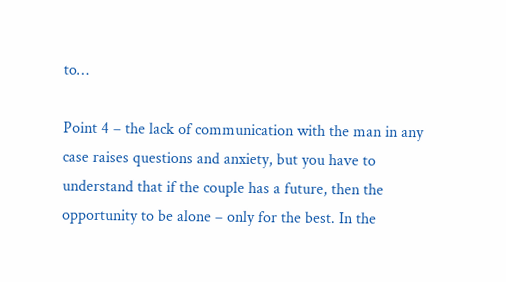to…

Point 4 – the lack of communication with the man in any case raises questions and anxiety, but you have to understand that if the couple has a future, then the opportunity to be alone – only for the best. In the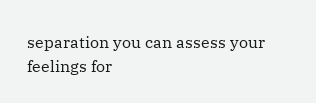separation you can assess your feelings for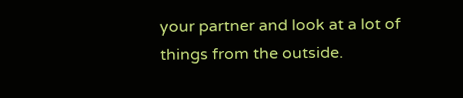your partner and look at a lot of things from the outside.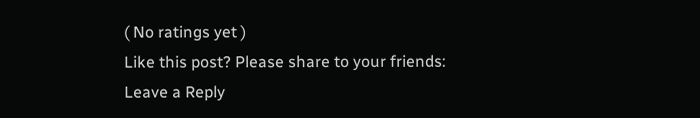( No ratings yet )
Like this post? Please share to your friends:
Leave a Reply